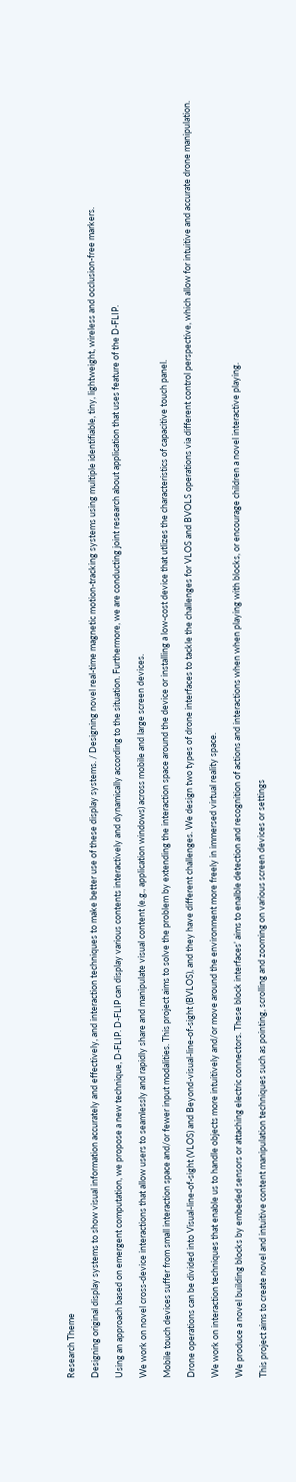Research Theme

Designing original display systems to show visual information accurately and effectively, and interaction techniques to make better use of these display systems. / Designing novel real-time magnetic motion-tracking systems using multiple identifiable, tiny, lightweight, wireless and occlusion-free markers.

Using an approach based on emergent computation, we propose a new technique, D-FLIP. D-FLIP can display various contents interactively and dynamically according to the situation. Furthermore, we are conducting joint research about application that uses feature of the D-FLIP.

We work on novel cross-device interactions that allow users to seamlessly and rapidly share and manipulate visual content (e.g., application windows) across mobile and large screen devices.

Mobile touch devices suffer from small interaction space and/or fewer input modalities. This project aims to solve the problem by extending the interaction space around the device or installing a low-cost device that utlizes the characteristics of capacitive touch panel.

Drone operations can be divided into Visual-line-of-sight (VLOS) and Beyond-visual-line-of-sight (BVLOS), and they have different challenges. We design two types of drone interfaces to tackle the challenges for VLOS and BVOLS operations via different control perspective, which allow for intuitive and accurate drone manipulation.

We work on interaction techniques that enable us to handle objects more intuitively and/or move around the environment more freely in immersed virtual reality space.

We produce a novel building blocks by embeded sensors or attaching electric connectors. These block interfaces’ aims to enalble detection and recognition of actions and interactions when when playing with blocks, or encourage children a novel interactive playing.

This project aims to create novel and intuitive content manipulation techniques such as pointing, scrolling and zooming on various screen devices or settings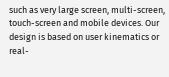such as very large screen, multi-screen, touch-screen and mobile devices. Our design is based on user kinematics or real-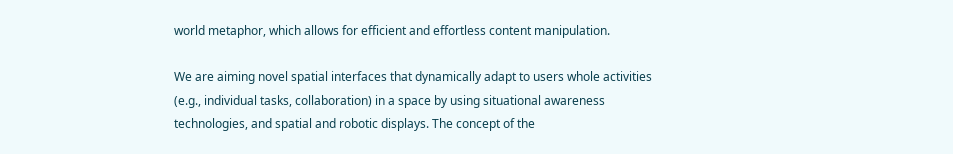world metaphor, which allows for efficient and effortless content manipulation.

We are aiming novel spatial interfaces that dynamically adapt to users whole activities (e.g., individual tasks, collaboration) in a space by using situational awareness technologies, and spatial and robotic displays. The concept of the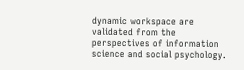dynamic workspace are validated from the perspectives of information science and social psychology.